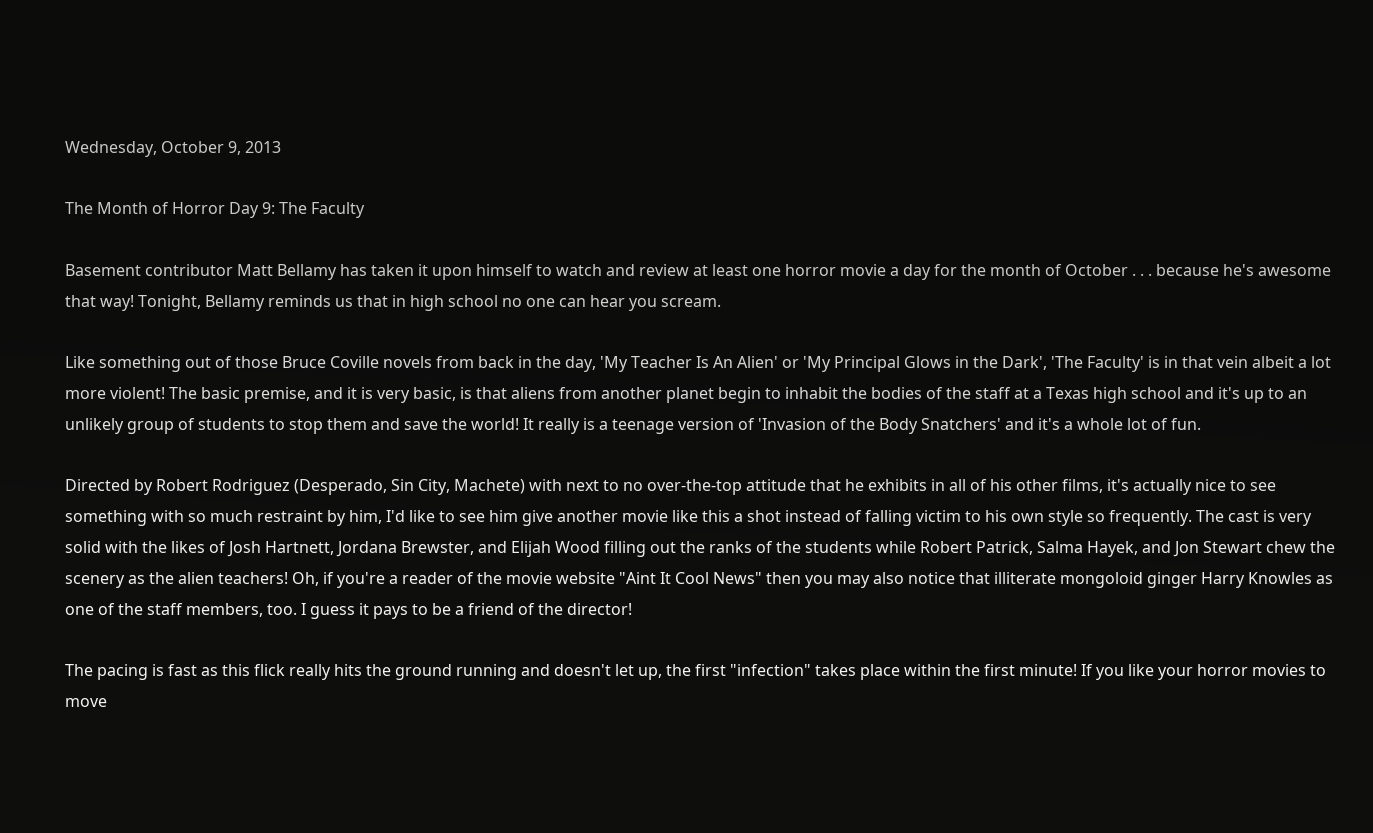Wednesday, October 9, 2013

The Month of Horror Day 9: The Faculty

Basement contributor Matt Bellamy has taken it upon himself to watch and review at least one horror movie a day for the month of October . . . because he's awesome that way! Tonight, Bellamy reminds us that in high school no one can hear you scream.

Like something out of those Bruce Coville novels from back in the day, 'My Teacher Is An Alien' or 'My Principal Glows in the Dark', 'The Faculty' is in that vein albeit a lot more violent! The basic premise, and it is very basic, is that aliens from another planet begin to inhabit the bodies of the staff at a Texas high school and it's up to an unlikely group of students to stop them and save the world! It really is a teenage version of 'Invasion of the Body Snatchers' and it's a whole lot of fun.

Directed by Robert Rodriguez (Desperado, Sin City, Machete) with next to no over-the-top attitude that he exhibits in all of his other films, it's actually nice to see something with so much restraint by him, I'd like to see him give another movie like this a shot instead of falling victim to his own style so frequently. The cast is very solid with the likes of Josh Hartnett, Jordana Brewster, and Elijah Wood filling out the ranks of the students while Robert Patrick, Salma Hayek, and Jon Stewart chew the scenery as the alien teachers! Oh, if you're a reader of the movie website "Aint It Cool News" then you may also notice that illiterate mongoloid ginger Harry Knowles as one of the staff members, too. I guess it pays to be a friend of the director!

The pacing is fast as this flick really hits the ground running and doesn't let up, the first "infection" takes place within the first minute! If you like your horror movies to move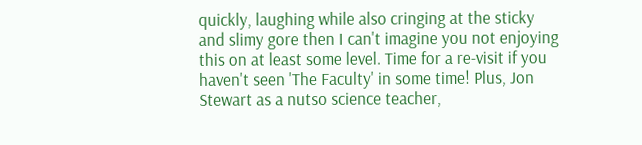quickly, laughing while also cringing at the sticky and slimy gore then I can't imagine you not enjoying this on at least some level. Time for a re-visit if you haven't seen 'The Faculty' in some time! Plus, Jon Stewart as a nutso science teacher,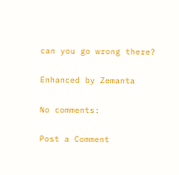can you go wrong there?

Enhanced by Zemanta

No comments:

Post a Comment